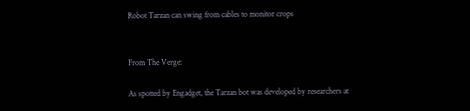Robot Tarzan can swing from cables to monitor crops


From The Verge:

As spotted by Engadget, the Tarzan bot was developed by researchers at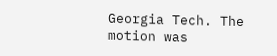Georgia Tech. The motion was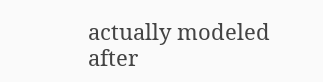actually modeled after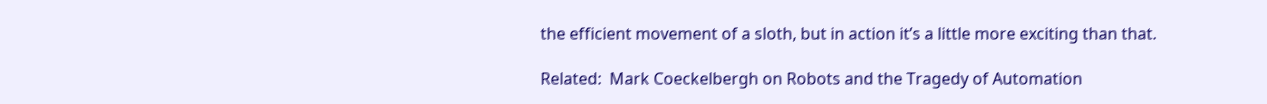the efficient movement of a sloth, but in action it’s a little more exciting than that.

Related:  Mark Coeckelbergh on Robots and the Tragedy of Automation